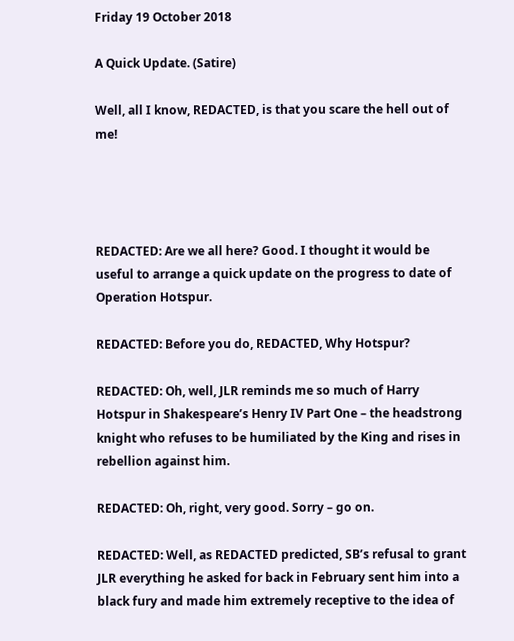Friday 19 October 2018

A Quick Update. (Satire)

Well, all I know, REDACTED, is that you scare the hell out of me!




REDACTED: Are we all here? Good. I thought it would be useful to arrange a quick update on the progress to date of Operation Hotspur.

REDACTED: Before you do, REDACTED, Why Hotspur?

REDACTED: Oh, well, JLR reminds me so much of Harry Hotspur in Shakespeare’s Henry IV Part One – the headstrong knight who refuses to be humiliated by the King and rises in rebellion against him.

REDACTED: Oh, right, very good. Sorry – go on.

REDACTED: Well, as REDACTED predicted, SB’s refusal to grant JLR everything he asked for back in February sent him into a black fury and made him extremely receptive to the idea of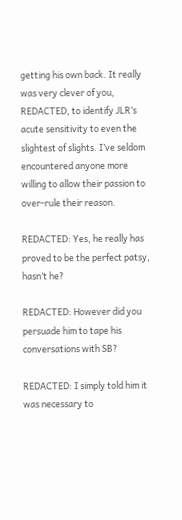getting his own back. It really was very clever of you, REDACTED, to identify JLR’s acute sensitivity to even the slightest of slights. I’ve seldom encountered anyone more willing to allow their passion to over-rule their reason.

REDACTED: Yes, he really has proved to be the perfect patsy, hasn’t he?

REDACTED: However did you persuade him to tape his conversations with SB?

REDACTED: I simply told him it was necessary to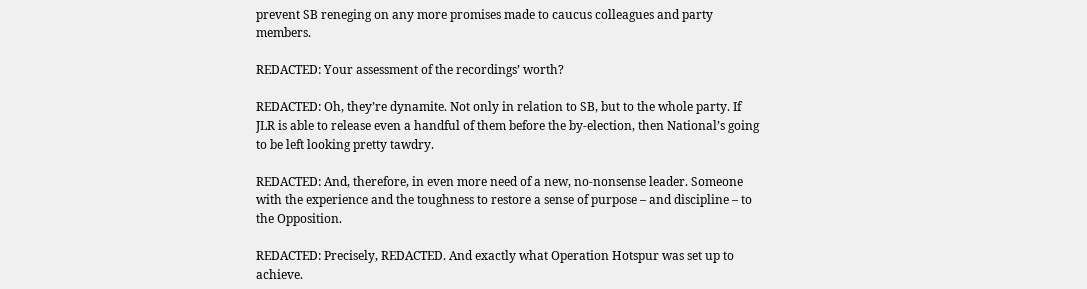prevent SB reneging on any more promises made to caucus colleagues and party members.

REDACTED: Your assessment of the recordings’ worth?

REDACTED: Oh, they’re dynamite. Not only in relation to SB, but to the whole party. If JLR is able to release even a handful of them before the by-election, then National’s going to be left looking pretty tawdry.

REDACTED: And, therefore, in even more need of a new, no-nonsense leader. Someone with the experience and the toughness to restore a sense of purpose – and discipline – to the Opposition.

REDACTED: Precisely, REDACTED. And exactly what Operation Hotspur was set up to achieve.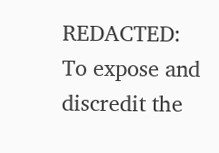REDACTED: To expose and discredit the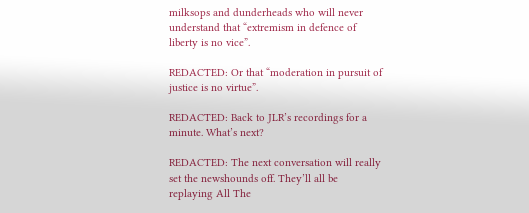milksops and dunderheads who will never understand that “extremism in defence of liberty is no vice”.

REDACTED: Or that “moderation in pursuit of justice is no virtue”.

REDACTED: Back to JLR’s recordings for a minute. What’s next?

REDACTED: The next conversation will really set the newshounds off. They’ll all be replaying All The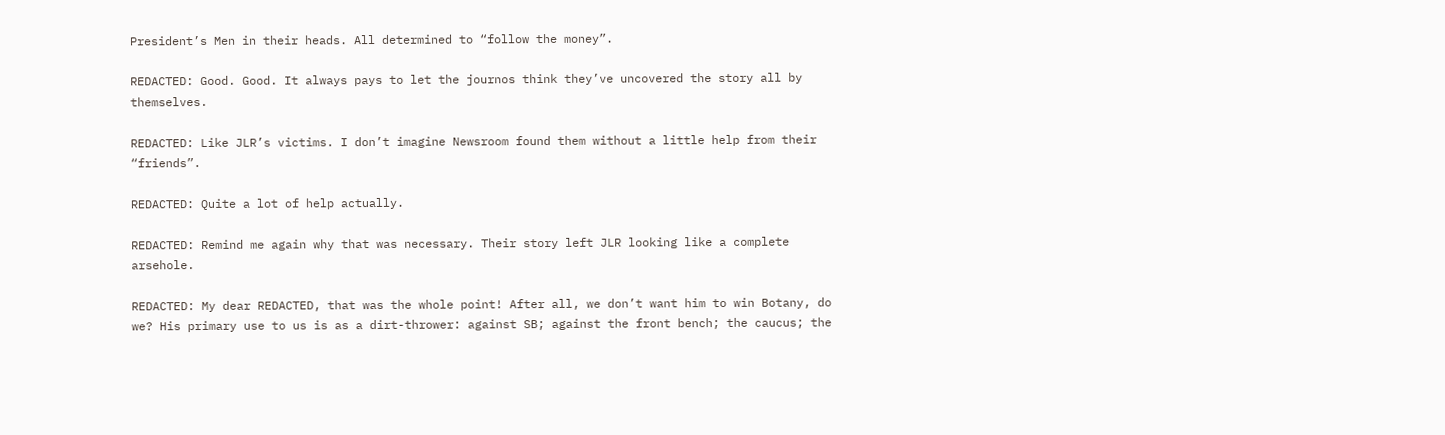President’s Men in their heads. All determined to “follow the money”.

REDACTED: Good. Good. It always pays to let the journos think they’ve uncovered the story all by themselves.

REDACTED: Like JLR’s victims. I don’t imagine Newsroom found them without a little help from their “friends”.

REDACTED: Quite a lot of help actually.

REDACTED: Remind me again why that was necessary. Their story left JLR looking like a complete arsehole.

REDACTED: My dear REDACTED, that was the whole point! After all, we don’t want him to win Botany, do we? His primary use to us is as a dirt-thrower: against SB; against the front bench; the caucus; the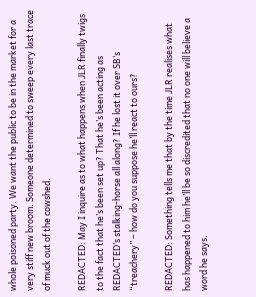whole poisoned party. We want the public to be in the market for a very stiff new broom. Someone determined to sweep every last trace of muck out of the cowshed.

REDACTED: May I inquire as to what happens when JLR finally twigs to the fact that he’s been set up? That he’s been acting as REDACTED’s stalking-horse all along? If he lost it over SB’s “treachery” – how do you suppose he’ll react to ours?

REDACTED: Something tells me that by the time JLR realises what has happened to him he’ll be so discredited that no one will believe a word he says.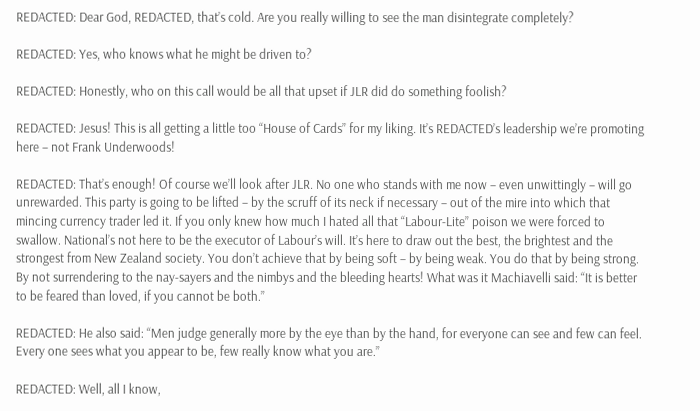REDACTED: Dear God, REDACTED, that’s cold. Are you really willing to see the man disintegrate completely?

REDACTED: Yes, who knows what he might be driven to?

REDACTED: Honestly, who on this call would be all that upset if JLR did do something foolish?

REDACTED: Jesus! This is all getting a little too “House of Cards” for my liking. It’s REDACTED’s leadership we’re promoting here – not Frank Underwoods!

REDACTED: That’s enough! Of course we’ll look after JLR. No one who stands with me now – even unwittingly – will go unrewarded. This party is going to be lifted – by the scruff of its neck if necessary – out of the mire into which that mincing currency trader led it. If you only knew how much I hated all that “Labour-Lite” poison we were forced to swallow. National’s not here to be the executor of Labour’s will. It’s here to draw out the best, the brightest and the strongest from New Zealand society. You don’t achieve that by being soft – by being weak. You do that by being strong. By not surrendering to the nay-sayers and the nimbys and the bleeding hearts! What was it Machiavelli said: “It is better to be feared than loved, if you cannot be both.”

REDACTED: He also said: “Men judge generally more by the eye than by the hand, for everyone can see and few can feel. Every one sees what you appear to be, few really know what you are.”

REDACTED: Well, all I know,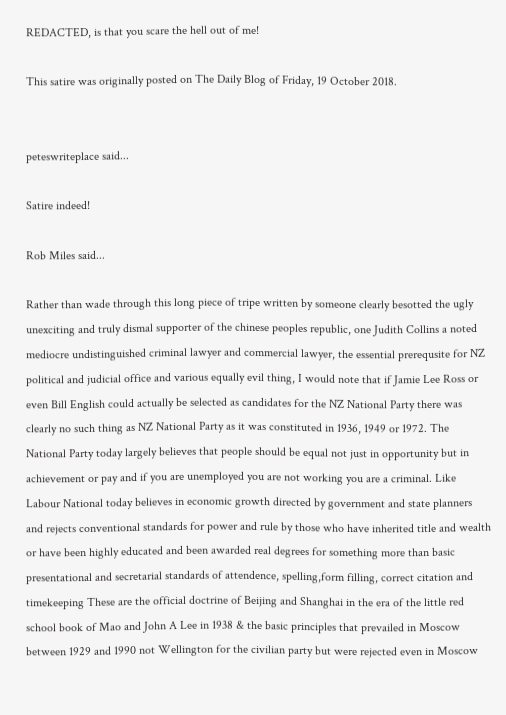REDACTED, is that you scare the hell out of me!

This satire was originally posted on The Daily Blog of Friday, 19 October 2018.


peteswriteplace said...

Satire indeed!

Rob Miles said...

Rather than wade through this long piece of tripe written by someone clearly besotted the ugly unexciting and truly dismal supporter of the chinese peoples republic, one Judith Collins a noted mediocre undistinguished criminal lawyer and commercial lawyer, the essential prerequsite for NZ political and judicial office and various equally evil thing, I would note that if Jamie Lee Ross or even Bill English could actually be selected as candidates for the NZ National Party there was clearly no such thing as NZ National Party as it was constituted in 1936, 1949 or 1972. The National Party today largely believes that people should be equal not just in opportunity but in achievement or pay and if you are unemployed you are not working you are a criminal. Like Labour National today believes in economic growth directed by government and state planners and rejects conventional standards for power and rule by those who have inherited title and wealth or have been highly educated and been awarded real degrees for something more than basic presentational and secretarial standards of attendence, spelling,form filling, correct citation and timekeeping These are the official doctrine of Beijing and Shanghai in the era of the little red school book of Mao and John A Lee in 1938 & the basic principles that prevailed in Moscow between 1929 and 1990 not Wellington for the civilian party but were rejected even in Moscow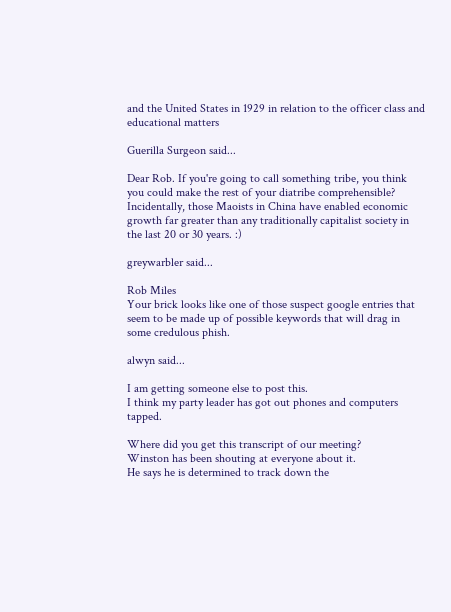and the United States in 1929 in relation to the officer class and educational matters

Guerilla Surgeon said...

Dear Rob. If you're going to call something tribe, you think you could make the rest of your diatribe comprehensible? Incidentally, those Maoists in China have enabled economic growth far greater than any traditionally capitalist society in the last 20 or 30 years. :)

greywarbler said...

Rob Miles
Your brick looks like one of those suspect google entries that seem to be made up of possible keywords that will drag in some credulous phish.

alwyn said...

I am getting someone else to post this.
I think my party leader has got out phones and computers tapped.

Where did you get this transcript of our meeting?
Winston has been shouting at everyone about it.
He says he is determined to track down the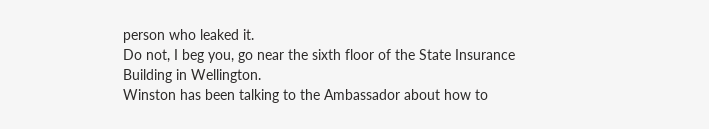person who leaked it.
Do not, I beg you, go near the sixth floor of the State Insurance Building in Wellington.
Winston has been talking to the Ambassador about how to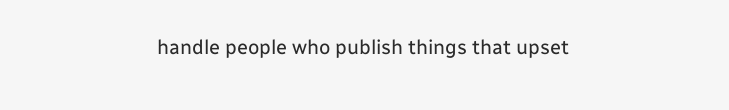handle people who publish things that upset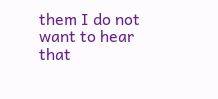them I do not want to hear that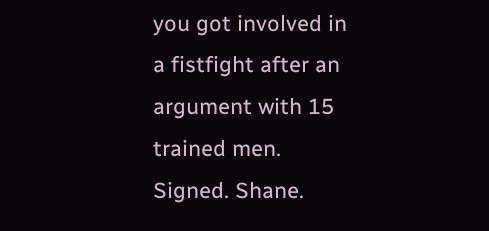you got involved in a fistfight after an argument with 15 trained men.
Signed. Shane.